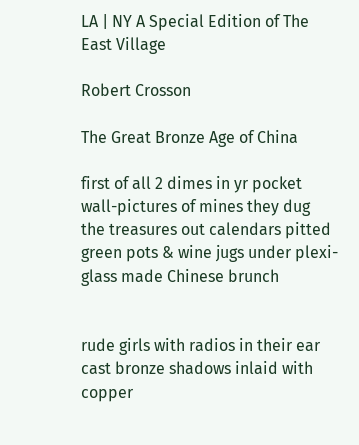LA | NY A Special Edition of The East Village

Robert Crosson

The Great Bronze Age of China

first of all 2 dimes in yr pocket
wall-pictures of mines they dug
the treasures out calendars pitted
green pots & wine jugs under plexi-
glass made Chinese brunch


rude girls with radios in their ear
cast bronze shadows inlaid with copper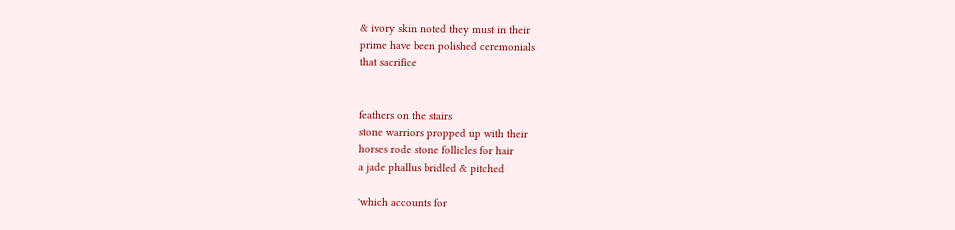& ivory skin noted they must in their
prime have been polished ceremonials
that sacrifice


feathers on the stairs
stone warriors propped up with their
horses rode stone follicles for hair
a jade phallus bridled & pitched

'which accounts for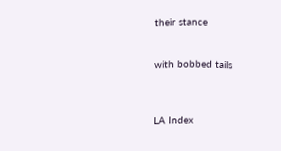their stance


with bobbed tails



LA Index